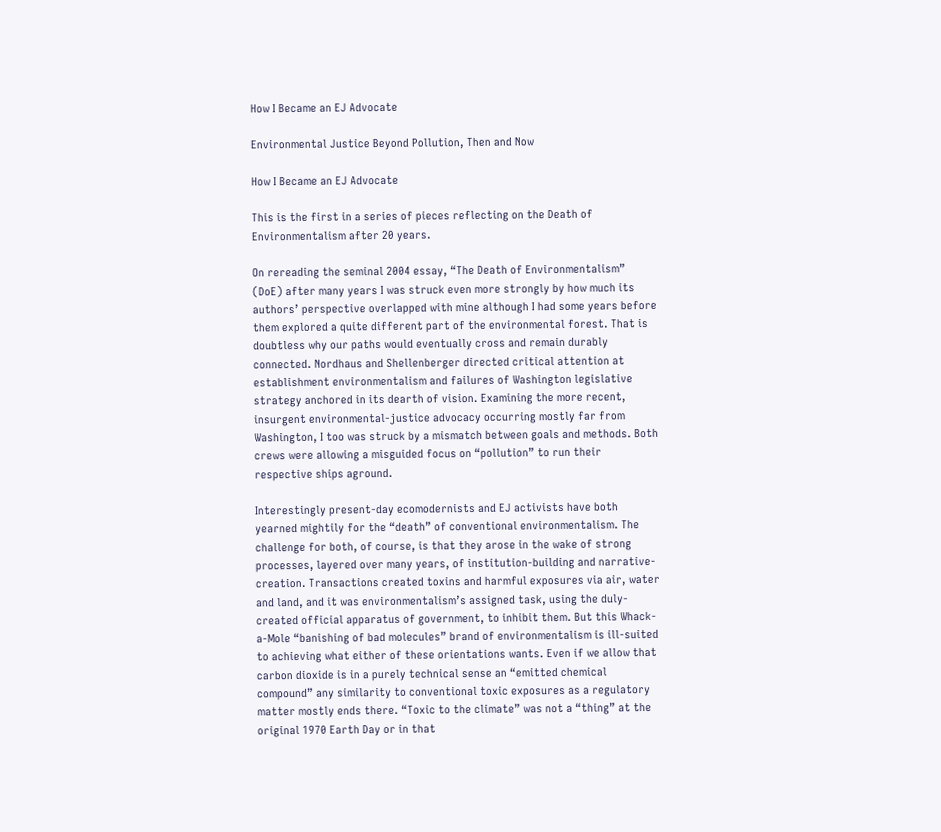How I Became an EJ Advocate

Environmental Justice Beyond Pollution, Then and Now

How I Became an EJ Advocate

This is the first in a series of pieces reflecting on the Death of Environmentalism after 20 years.

On rereading the seminal 2004 essay, “The Death of Environmentalism” (DoE) after many years I was struck even more strongly by how much its authors’ perspective overlapped with mine although I had some years before them explored a quite different part of the environmental forest. That is doubtless why our paths would eventually cross and remain durably connected. Nordhaus and Shellenberger directed critical attention at establishment environmentalism and failures of Washington legislative strategy anchored in its dearth of vision. Examining the more recent, insurgent environmental-justice advocacy occurring mostly far from Washington, I too was struck by a mismatch between goals and methods. Both crews were allowing a misguided focus on “pollution” to run their respective ships aground.

Interestingly present-day ecomodernists and EJ activists have both yearned mightily for the “death” of conventional environmentalism. The challenge for both, of course, is that they arose in the wake of strong processes, layered over many years, of institution-building and narrative-creation. Transactions created toxins and harmful exposures via air, water and land, and it was environmentalism’s assigned task, using the duly-created official apparatus of government, to inhibit them. But this Whack-a-Mole “banishing of bad molecules” brand of environmentalism is ill-suited to achieving what either of these orientations wants. Even if we allow that carbon dioxide is in a purely technical sense an “emitted chemical compound” any similarity to conventional toxic exposures as a regulatory matter mostly ends there. “Toxic to the climate” was not a “thing” at the original 1970 Earth Day or in that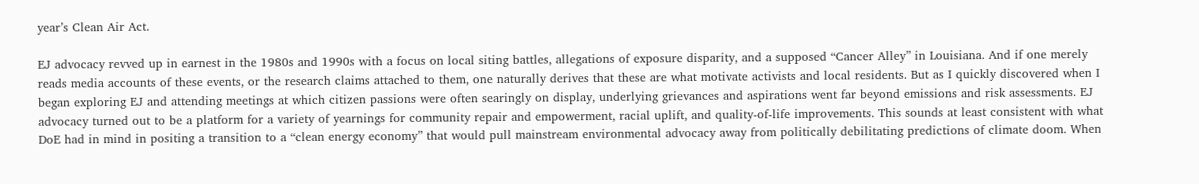year’s Clean Air Act.

EJ advocacy revved up in earnest in the 1980s and 1990s with a focus on local siting battles, allegations of exposure disparity, and a supposed “Cancer Alley” in Louisiana. And if one merely reads media accounts of these events, or the research claims attached to them, one naturally derives that these are what motivate activists and local residents. But as I quickly discovered when I began exploring EJ and attending meetings at which citizen passions were often searingly on display, underlying grievances and aspirations went far beyond emissions and risk assessments. EJ advocacy turned out to be a platform for a variety of yearnings for community repair and empowerment, racial uplift, and quality-of-life improvements. This sounds at least consistent with what DoE had in mind in positing a transition to a “clean energy economy” that would pull mainstream environmental advocacy away from politically debilitating predictions of climate doom. When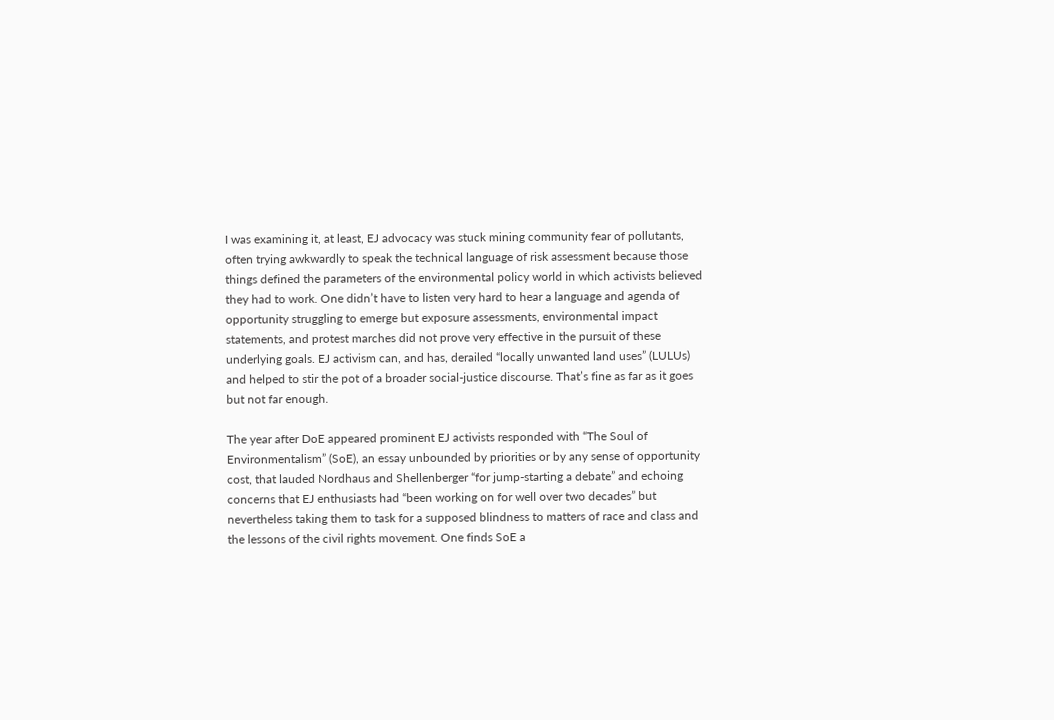I was examining it, at least, EJ advocacy was stuck mining community fear of pollutants, often trying awkwardly to speak the technical language of risk assessment because those things defined the parameters of the environmental policy world in which activists believed they had to work. One didn’t have to listen very hard to hear a language and agenda of opportunity struggling to emerge but exposure assessments, environmental impact statements, and protest marches did not prove very effective in the pursuit of these underlying goals. EJ activism can, and has, derailed “locally unwanted land uses” (LULUs) and helped to stir the pot of a broader social-justice discourse. That’s fine as far as it goes but not far enough.

The year after DoE appeared prominent EJ activists responded with “The Soul of Environmentalism” (SoE), an essay unbounded by priorities or by any sense of opportunity cost, that lauded Nordhaus and Shellenberger “for jump-starting a debate” and echoing concerns that EJ enthusiasts had “been working on for well over two decades” but nevertheless taking them to task for a supposed blindness to matters of race and class and the lessons of the civil rights movement. One finds SoE a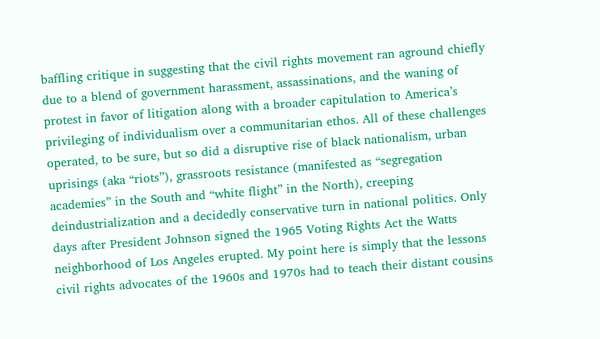baffling critique in suggesting that the civil rights movement ran aground chiefly due to a blend of government harassment, assassinations, and the waning of protest in favor of litigation along with a broader capitulation to America’s privileging of individualism over a communitarian ethos. All of these challenges operated, to be sure, but so did a disruptive rise of black nationalism, urban uprisings (aka “riots”), grassroots resistance (manifested as “segregation academies” in the South and “white flight” in the North), creeping deindustrialization and a decidedly conservative turn in national politics. Only days after President Johnson signed the 1965 Voting Rights Act the Watts neighborhood of Los Angeles erupted. My point here is simply that the lessons civil rights advocates of the 1960s and 1970s had to teach their distant cousins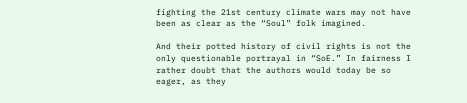fighting the 21st century climate wars may not have been as clear as the “Soul” folk imagined.

And their potted history of civil rights is not the only questionable portrayal in “SoE.” In fairness I rather doubt that the authors would today be so eager, as they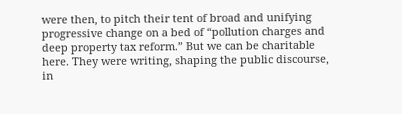were then, to pitch their tent of broad and unifying progressive change on a bed of “pollution charges and deep property tax reform.” But we can be charitable here. They were writing, shaping the public discourse, in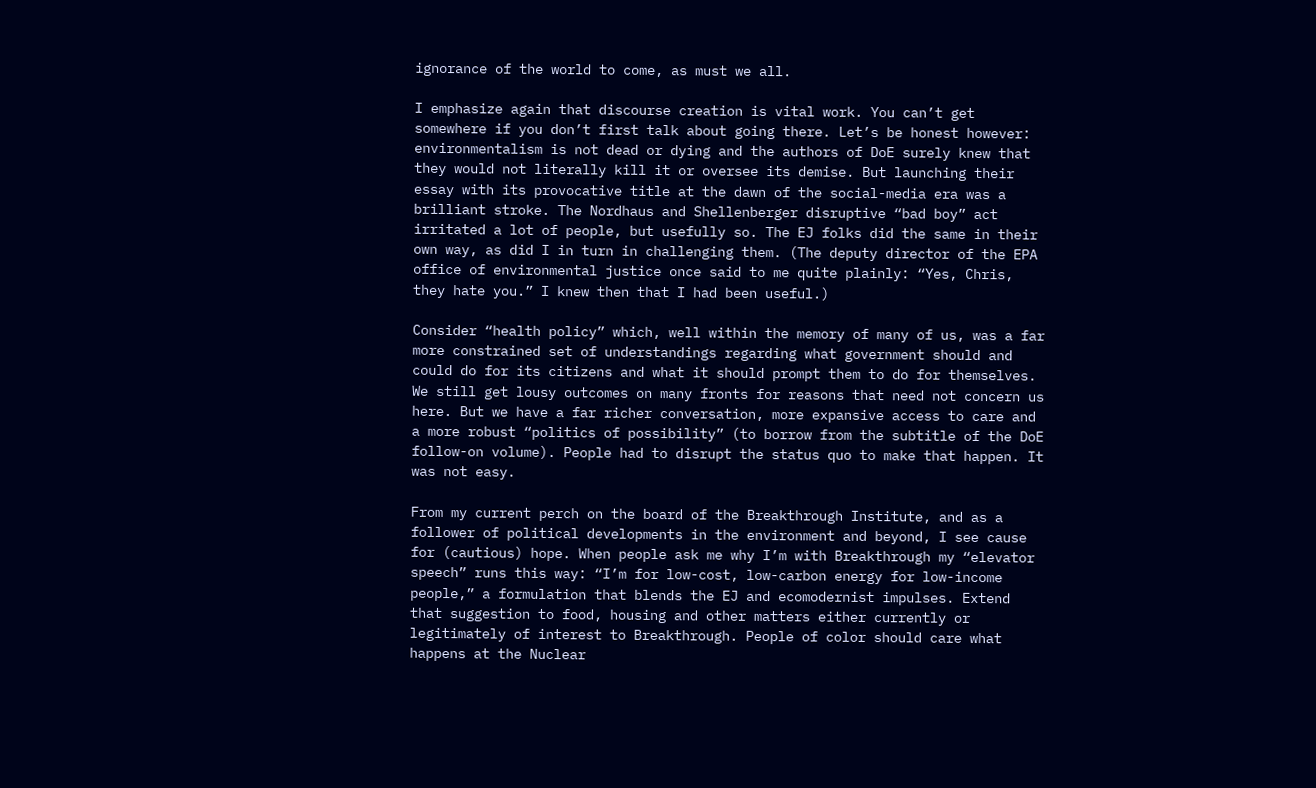ignorance of the world to come, as must we all.

I emphasize again that discourse creation is vital work. You can’t get somewhere if you don’t first talk about going there. Let’s be honest however: environmentalism is not dead or dying and the authors of DoE surely knew that they would not literally kill it or oversee its demise. But launching their essay with its provocative title at the dawn of the social-media era was a brilliant stroke. The Nordhaus and Shellenberger disruptive “bad boy” act irritated a lot of people, but usefully so. The EJ folks did the same in their own way, as did I in turn in challenging them. (The deputy director of the EPA office of environmental justice once said to me quite plainly: “Yes, Chris, they hate you.” I knew then that I had been useful.)

Consider “health policy” which, well within the memory of many of us, was a far more constrained set of understandings regarding what government should and could do for its citizens and what it should prompt them to do for themselves. We still get lousy outcomes on many fronts for reasons that need not concern us here. But we have a far richer conversation, more expansive access to care and a more robust “politics of possibility” (to borrow from the subtitle of the DoE follow-on volume). People had to disrupt the status quo to make that happen. It was not easy.

From my current perch on the board of the Breakthrough Institute, and as a follower of political developments in the environment and beyond, I see cause for (cautious) hope. When people ask me why I’m with Breakthrough my “elevator speech” runs this way: “I’m for low-cost, low-carbon energy for low-income people,” a formulation that blends the EJ and ecomodernist impulses. Extend that suggestion to food, housing and other matters either currently or legitimately of interest to Breakthrough. People of color should care what happens at the Nuclear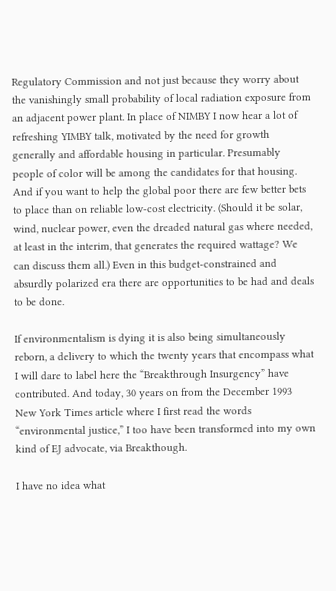Regulatory Commission and not just because they worry about the vanishingly small probability of local radiation exposure from an adjacent power plant. In place of NIMBY I now hear a lot of refreshing YIMBY talk, motivated by the need for growth generally and affordable housing in particular. Presumably people of color will be among the candidates for that housing. And if you want to help the global poor there are few better bets to place than on reliable low-cost electricity. (Should it be solar, wind, nuclear power, even the dreaded natural gas where needed, at least in the interim, that generates the required wattage? We can discuss them all.) Even in this budget-constrained and absurdly polarized era there are opportunities to be had and deals to be done.

If environmentalism is dying it is also being simultaneously reborn, a delivery to which the twenty years that encompass what I will dare to label here the “Breakthrough Insurgency” have contributed. And today, 30 years on from the December 1993 New York Times article where I first read the words “environmental justice,” I too have been transformed into my own kind of EJ advocate, via Breakthough.

I have no idea what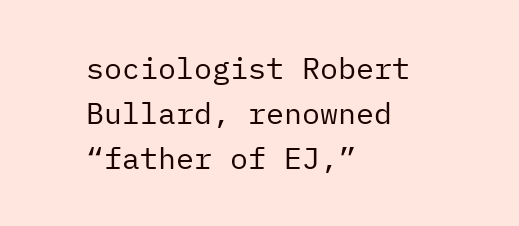sociologist Robert Bullard, renowned “father of EJ,”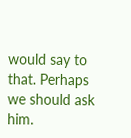would say to that. Perhaps we should ask him.